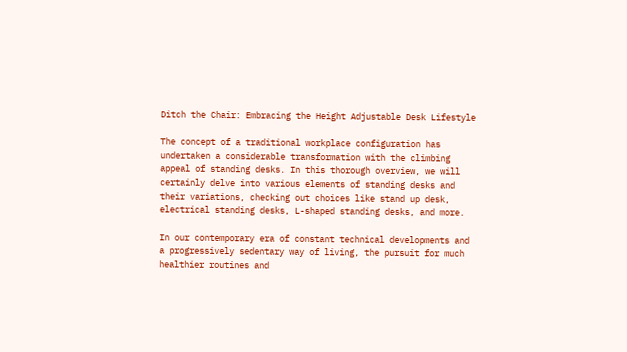Ditch the Chair: Embracing the Height Adjustable Desk Lifestyle

The concept of a traditional workplace configuration has undertaken a considerable transformation with the climbing appeal of standing desks. In this thorough overview, we will certainly delve into various elements of standing desks and their variations, checking out choices like stand up desk, electrical standing desks, L-shaped standing desks, and more.

In our contemporary era of constant technical developments and a progressively sedentary way of living, the pursuit for much healthier routines and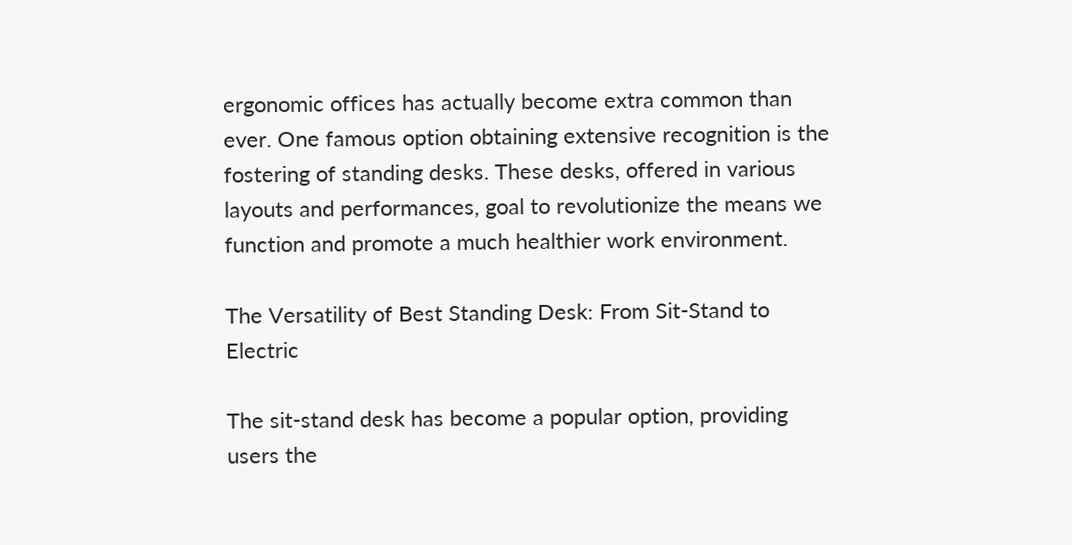ergonomic offices has actually become extra common than ever. One famous option obtaining extensive recognition is the fostering of standing desks. These desks, offered in various layouts and performances, goal to revolutionize the means we function and promote a much healthier work environment.

The Versatility of Best Standing Desk: From Sit-Stand to Electric

The sit-stand desk has become a popular option, providing users the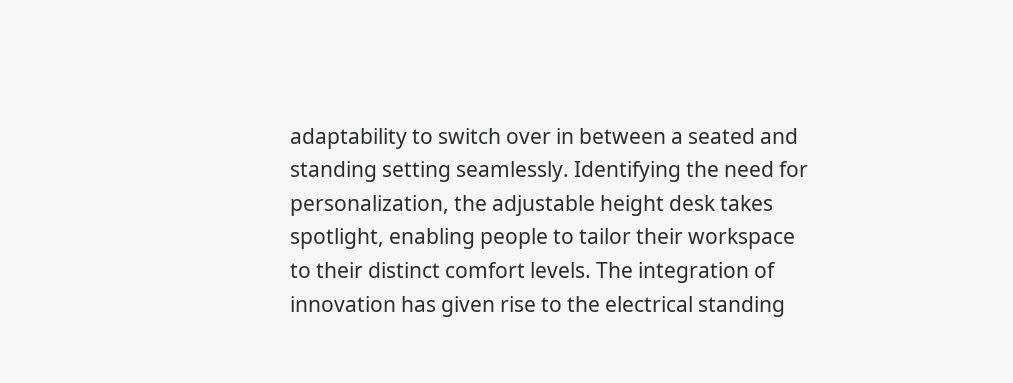adaptability to switch over in between a seated and standing setting seamlessly. Identifying the need for personalization, the adjustable height desk takes spotlight, enabling people to tailor their workspace to their distinct comfort levels. The integration of innovation has given rise to the electrical standing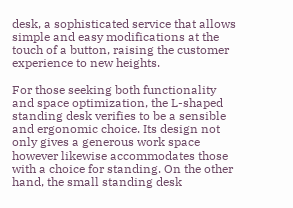desk, a sophisticated service that allows simple and easy modifications at the touch of a button, raising the customer experience to new heights.

For those seeking both functionality and space optimization, the L-shaped standing desk verifies to be a sensible and ergonomic choice. Its design not only gives a generous work space however likewise accommodates those with a choice for standing. On the other hand, the small standing desk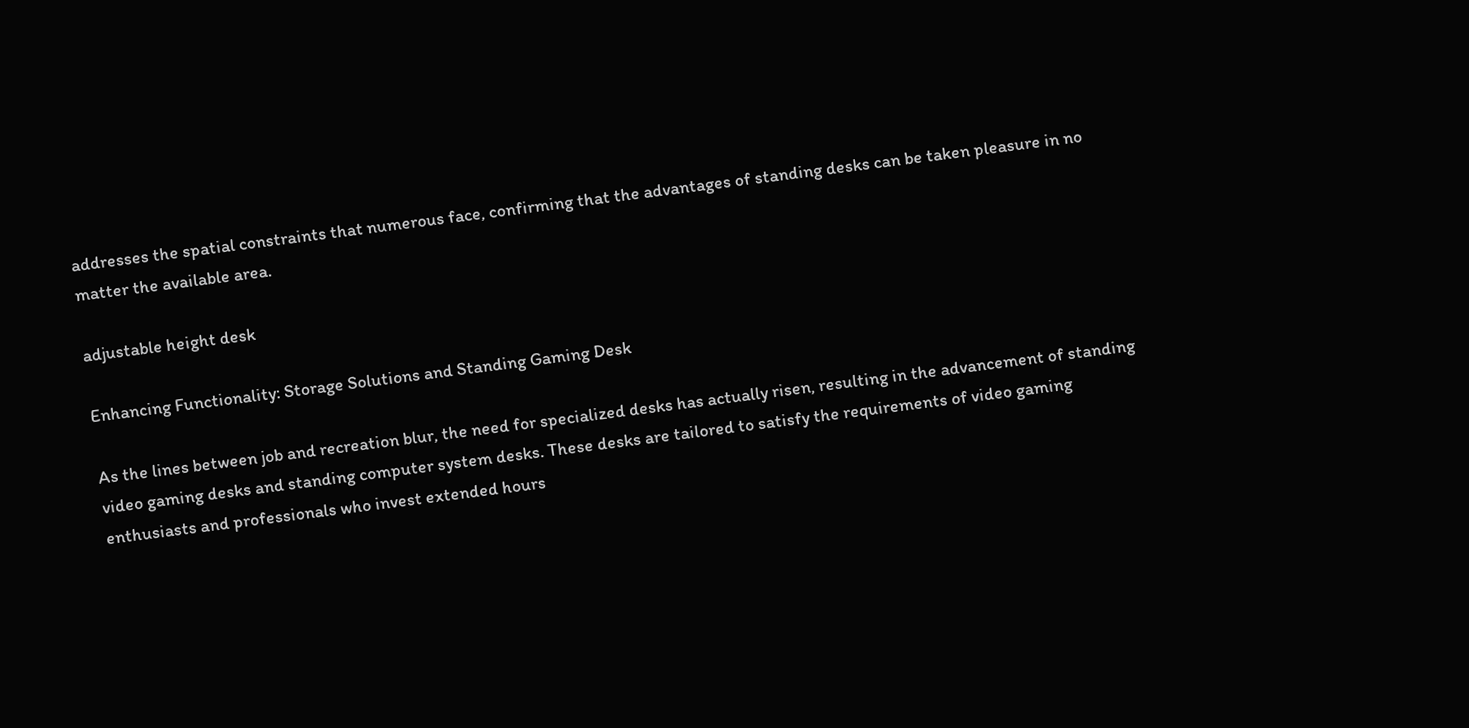addresses the spatial constraints that numerous face, confirming that the advantages of standing desks can be taken pleasure in no matter the available area.

adjustable height desk

Enhancing Functionality: Storage Solutions and Standing Gaming Desk

As the lines between job and recreation blur, the need for specialized desks has actually risen, resulting in the advancement of standing video gaming desks and standing computer system desks. These desks are tailored to satisfy the requirements of video gaming enthusiasts and professionals who invest extended hours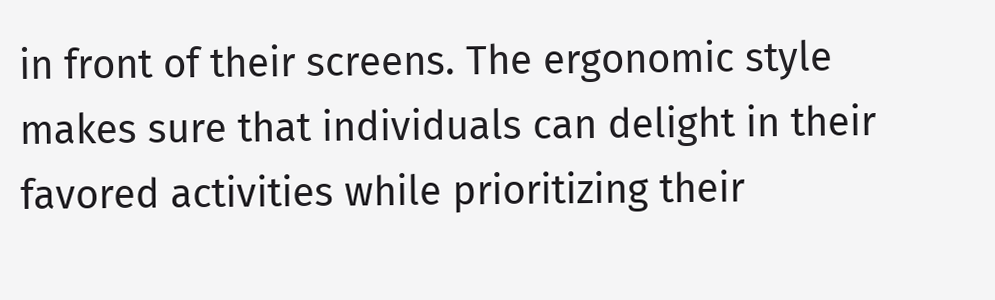in front of their screens. The ergonomic style makes sure that individuals can delight in their favored activities while prioritizing their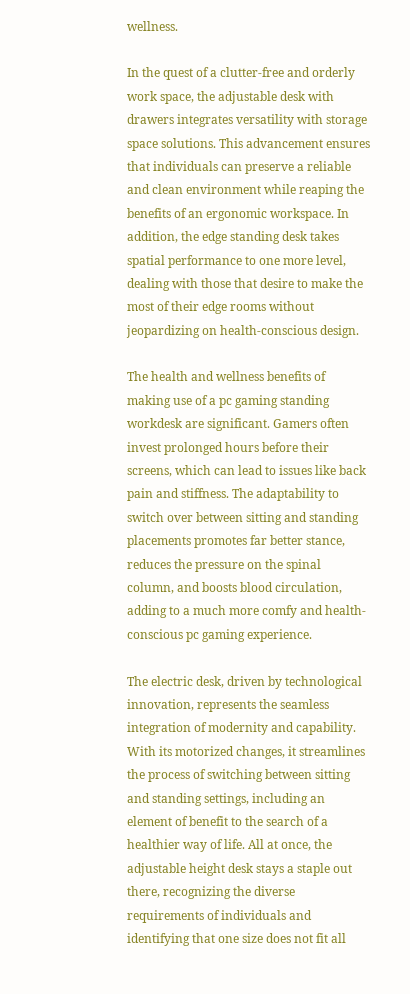wellness.

In the quest of a clutter-free and orderly work space, the adjustable desk with drawers integrates versatility with storage space solutions. This advancement ensures that individuals can preserve a reliable and clean environment while reaping the benefits of an ergonomic workspace. In addition, the edge standing desk takes spatial performance to one more level, dealing with those that desire to make the most of their edge rooms without jeopardizing on health-conscious design.

The health and wellness benefits of making use of a pc gaming standing workdesk are significant. Gamers often invest prolonged hours before their screens, which can lead to issues like back pain and stiffness. The adaptability to switch over between sitting and standing placements promotes far better stance, reduces the pressure on the spinal column, and boosts blood circulation, adding to a much more comfy and health-conscious pc gaming experience.

The electric desk, driven by technological innovation, represents the seamless integration of modernity and capability. With its motorized changes, it streamlines the process of switching between sitting and standing settings, including an element of benefit to the search of a healthier way of life. All at once, the adjustable height desk stays a staple out there, recognizing the diverse requirements of individuals and identifying that one size does not fit all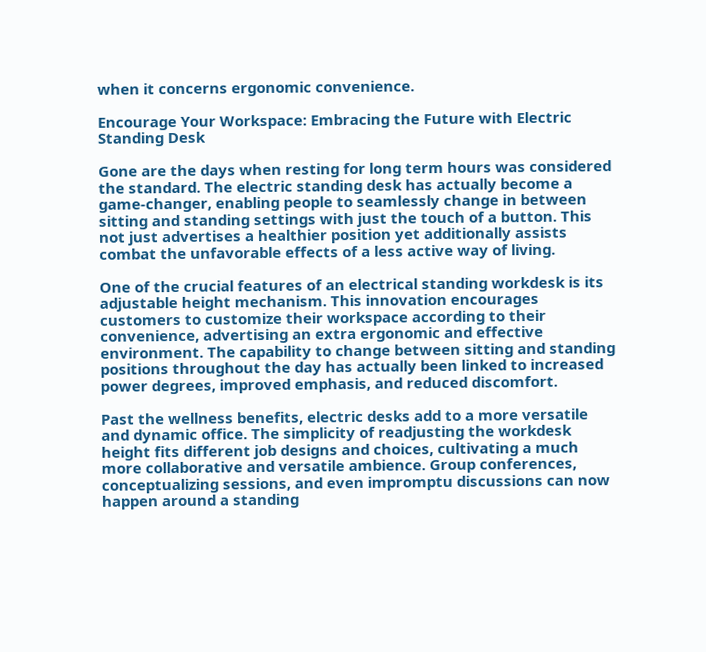when it concerns ergonomic convenience.

Encourage Your Workspace: Embracing the Future with Electric Standing Desk

Gone are the days when resting for long term hours was considered the standard. The electric standing desk has actually become a game-changer, enabling people to seamlessly change in between sitting and standing settings with just the touch of a button. This not just advertises a healthier position yet additionally assists combat the unfavorable effects of a less active way of living.

One of the crucial features of an electrical standing workdesk is its adjustable height mechanism. This innovation encourages customers to customize their workspace according to their convenience, advertising an extra ergonomic and effective environment. The capability to change between sitting and standing positions throughout the day has actually been linked to increased power degrees, improved emphasis, and reduced discomfort.

Past the wellness benefits, electric desks add to a more versatile and dynamic office. The simplicity of readjusting the workdesk height fits different job designs and choices, cultivating a much more collaborative and versatile ambience. Group conferences, conceptualizing sessions, and even impromptu discussions can now happen around a standing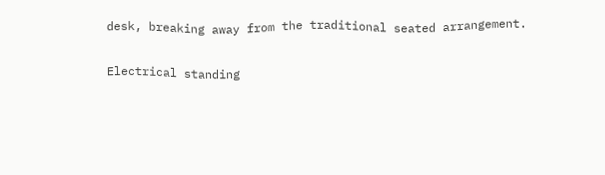desk, breaking away from the traditional seated arrangement.

Electrical standing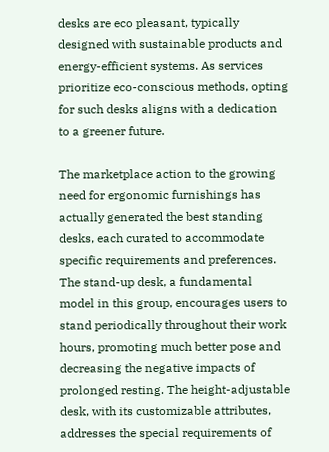desks are eco pleasant, typically designed with sustainable products and energy-efficient systems. As services prioritize eco-conscious methods, opting for such desks aligns with a dedication to a greener future.

The marketplace action to the growing need for ergonomic furnishings has actually generated the best standing desks, each curated to accommodate specific requirements and preferences. The stand-up desk, a fundamental model in this group, encourages users to stand periodically throughout their work hours, promoting much better pose and decreasing the negative impacts of prolonged resting. The height-adjustable desk, with its customizable attributes, addresses the special requirements of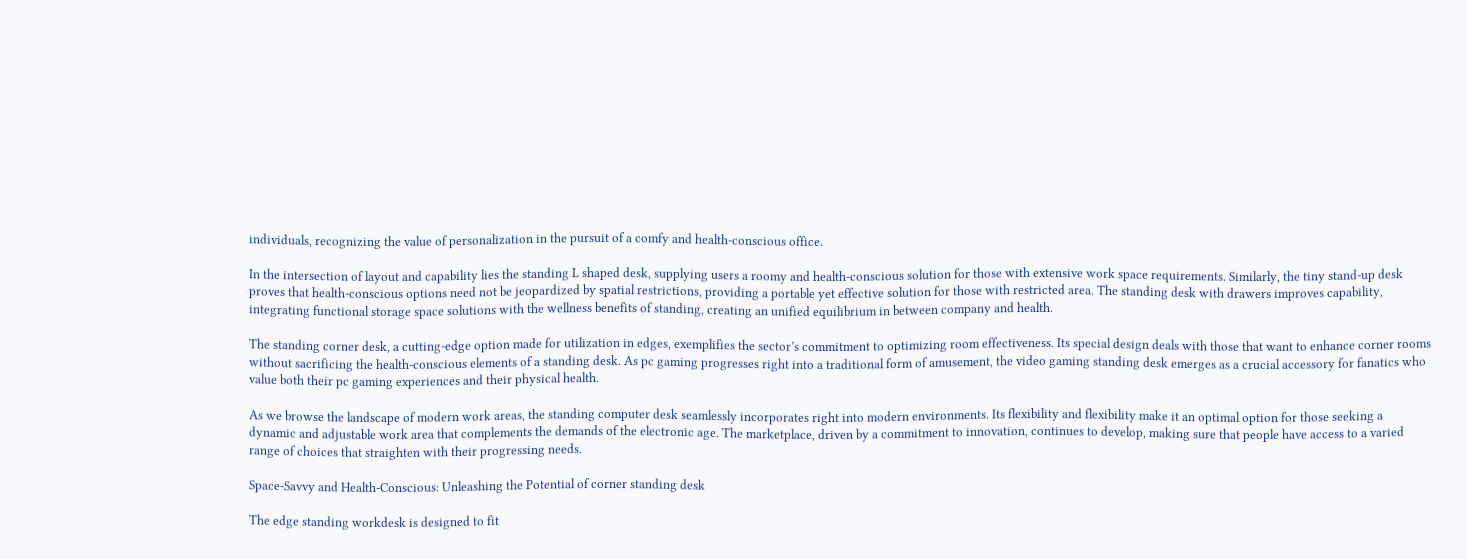individuals, recognizing the value of personalization in the pursuit of a comfy and health-conscious office.

In the intersection of layout and capability lies the standing L shaped desk, supplying users a roomy and health-conscious solution for those with extensive work space requirements. Similarly, the tiny stand-up desk proves that health-conscious options need not be jeopardized by spatial restrictions, providing a portable yet effective solution for those with restricted area. The standing desk with drawers improves capability, integrating functional storage space solutions with the wellness benefits of standing, creating an unified equilibrium in between company and health.

The standing corner desk, a cutting-edge option made for utilization in edges, exemplifies the sector’s commitment to optimizing room effectiveness. Its special design deals with those that want to enhance corner rooms without sacrificing the health-conscious elements of a standing desk. As pc gaming progresses right into a traditional form of amusement, the video gaming standing desk emerges as a crucial accessory for fanatics who value both their pc gaming experiences and their physical health.

As we browse the landscape of modern work areas, the standing computer desk seamlessly incorporates right into modern environments. Its flexibility and flexibility make it an optimal option for those seeking a dynamic and adjustable work area that complements the demands of the electronic age. The marketplace, driven by a commitment to innovation, continues to develop, making sure that people have access to a varied range of choices that straighten with their progressing needs.

Space-Savvy and Health-Conscious: Unleashing the Potential of corner standing desk

The edge standing workdesk is designed to fit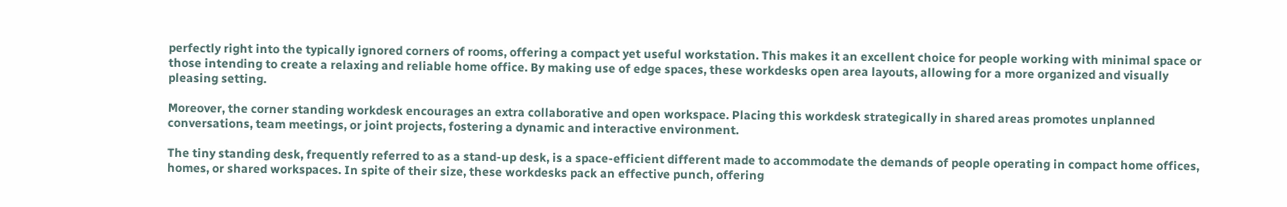perfectly right into the typically ignored corners of rooms, offering a compact yet useful workstation. This makes it an excellent choice for people working with minimal space or those intending to create a relaxing and reliable home office. By making use of edge spaces, these workdesks open area layouts, allowing for a more organized and visually pleasing setting.

Moreover, the corner standing workdesk encourages an extra collaborative and open workspace. Placing this workdesk strategically in shared areas promotes unplanned conversations, team meetings, or joint projects, fostering a dynamic and interactive environment.

The tiny standing desk, frequently referred to as a stand-up desk, is a space-efficient different made to accommodate the demands of people operating in compact home offices, homes, or shared workspaces. In spite of their size, these workdesks pack an effective punch, offering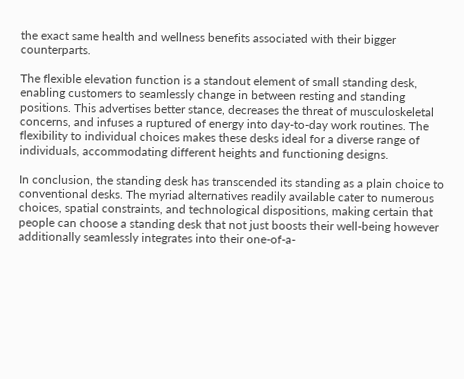the exact same health and wellness benefits associated with their bigger counterparts.

The flexible elevation function is a standout element of small standing desk, enabling customers to seamlessly change in between resting and standing positions. This advertises better stance, decreases the threat of musculoskeletal concerns, and infuses a ruptured of energy into day-to-day work routines. The flexibility to individual choices makes these desks ideal for a diverse range of individuals, accommodating different heights and functioning designs.

In conclusion, the standing desk has transcended its standing as a plain choice to conventional desks. The myriad alternatives readily available cater to numerous choices, spatial constraints, and technological dispositions, making certain that people can choose a standing desk that not just boosts their well-being however additionally seamlessly integrates into their one-of-a-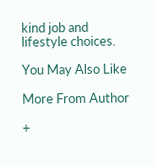kind job and lifestyle choices.

You May Also Like

More From Author

+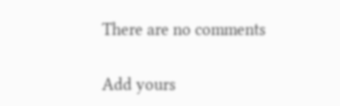There are no comments

Add yours